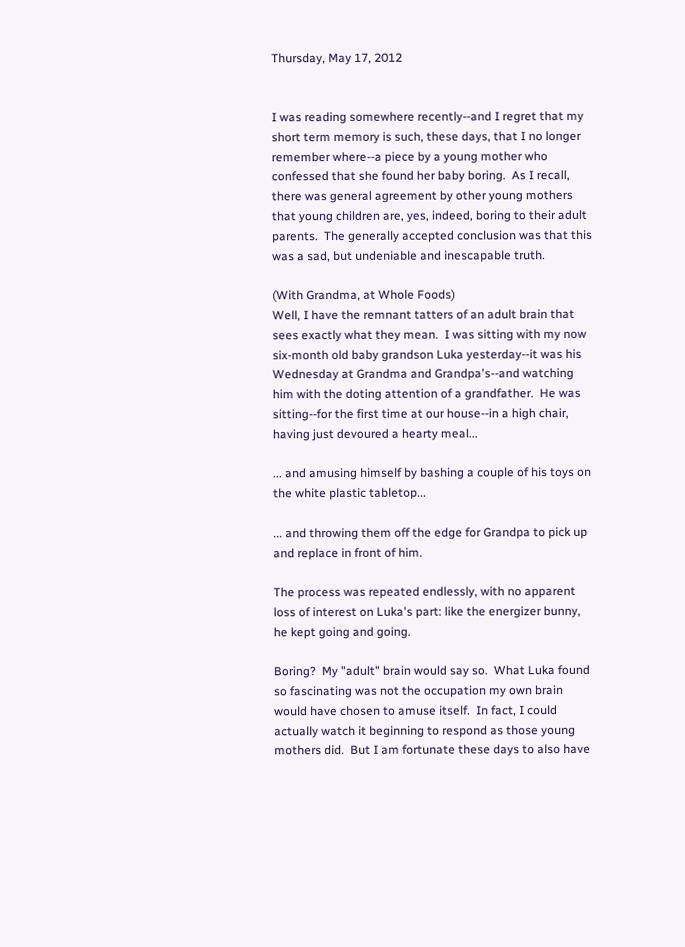Thursday, May 17, 2012


I was reading somewhere recently--and I regret that my short term memory is such, these days, that I no longer remember where--a piece by a young mother who confessed that she found her baby boring.  As I recall, there was general agreement by other young mothers that young children are, yes, indeed, boring to their adult parents.  The generally accepted conclusion was that this was a sad, but undeniable and inescapable truth.

(With Grandma, at Whole Foods)
Well, I have the remnant tatters of an adult brain that sees exactly what they mean.  I was sitting with my now six-month old baby grandson Luka yesterday--it was his Wednesday at Grandma and Grandpa's--and watching him with the doting attention of a grandfather.  He was sitting--for the first time at our house--in a high chair, having just devoured a hearty meal...

... and amusing himself by bashing a couple of his toys on the white plastic tabletop...

... and throwing them off the edge for Grandpa to pick up and replace in front of him.

The process was repeated endlessly, with no apparent loss of interest on Luka's part: like the energizer bunny, he kept going and going.

Boring?  My "adult" brain would say so.  What Luka found so fascinating was not the occupation my own brain would have chosen to amuse itself.  In fact, I could actually watch it beginning to respond as those young mothers did.  But I am fortunate these days to also have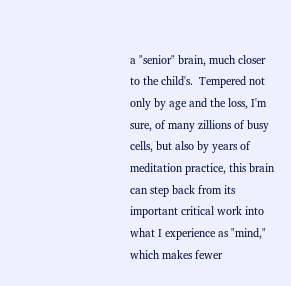a "senior" brain, much closer to the child's.  Tempered not only by age and the loss, I'm sure, of many zillions of busy cells, but also by years of meditation practice, this brain can step back from its important critical work into what I experience as "mind," which makes fewer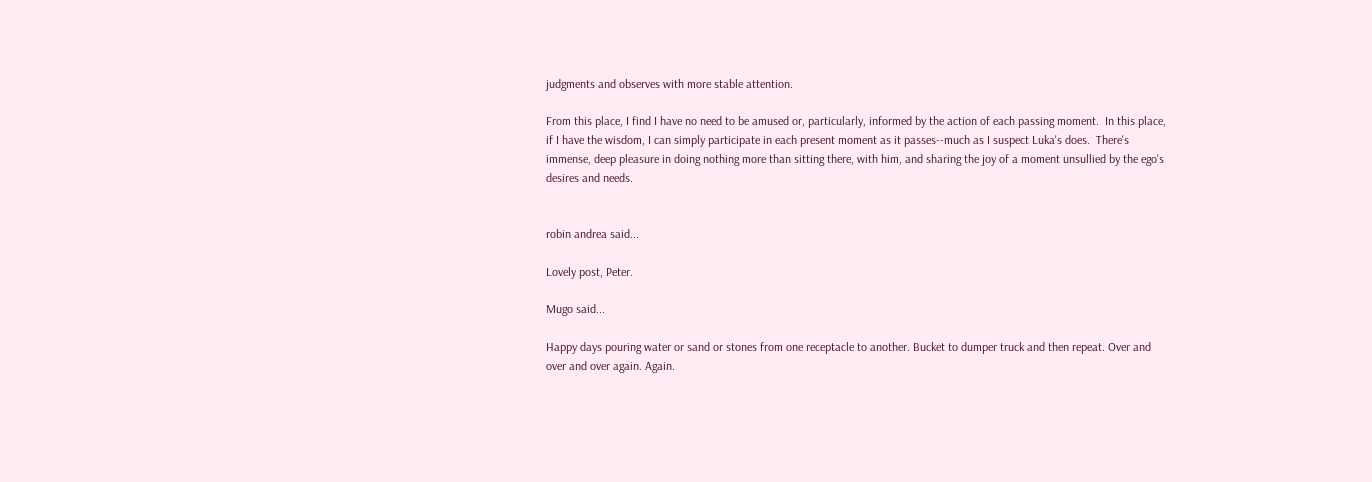judgments and observes with more stable attention.

From this place, I find I have no need to be amused or, particularly, informed by the action of each passing moment.  In this place, if I have the wisdom, I can simply participate in each present moment as it passes--much as I suspect Luka's does.  There's immense, deep pleasure in doing nothing more than sitting there, with him, and sharing the joy of a moment unsullied by the ego's desires and needs.


robin andrea said...

Lovely post, Peter.

Mugo said...

Happy days pouring water or sand or stones from one receptacle to another. Bucket to dumper truck and then repeat. Over and over and over again. Again.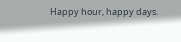Happy hour, happy days.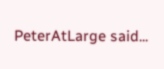PeterAtLarge said...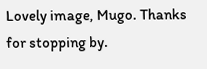Lovely image, Mugo. Thanks for stopping by.